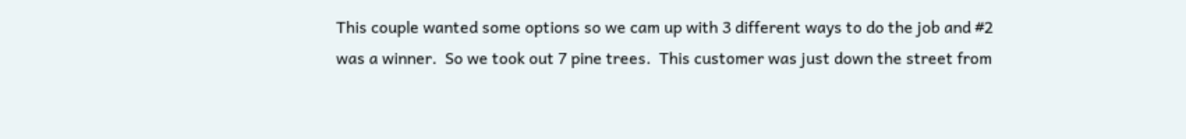This couple wanted some options so we cam up with 3 different ways to do the job and #2 was a winner.  So we took out 7 pine trees.  This customer was just down the street from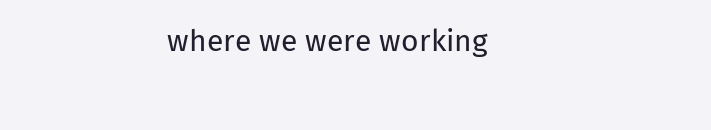where we were working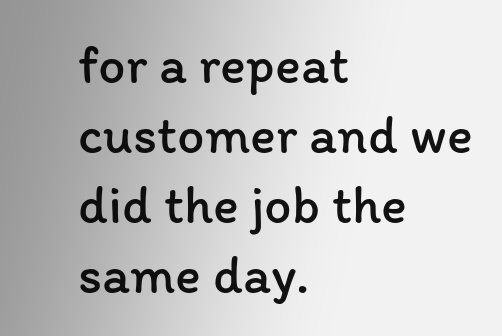for a repeat customer and we did the job the same day.